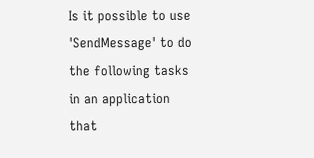Is it possible to use 'SendMessage' to do the following tasks in an application that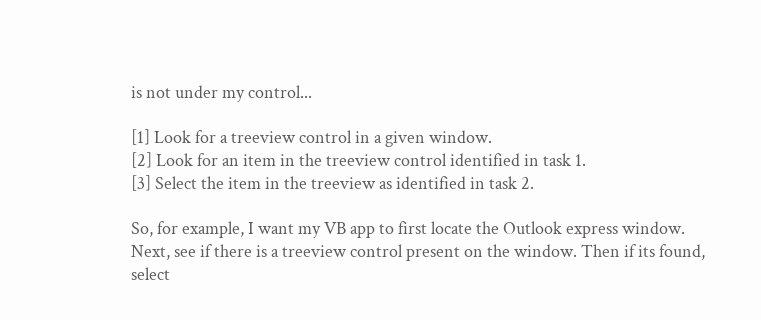is not under my control...

[1] Look for a treeview control in a given window.
[2] Look for an item in the treeview control identified in task 1.
[3] Select the item in the treeview as identified in task 2.

So, for example, I want my VB app to first locate the Outlook express window. Next, see if there is a treeview control present on the window. Then if its found, select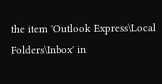the item 'Outlook Express\Local Folders\Inbox' in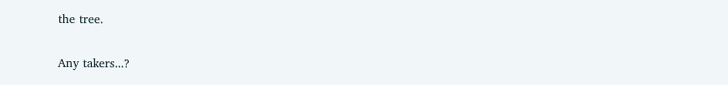the tree.

Any takers...?